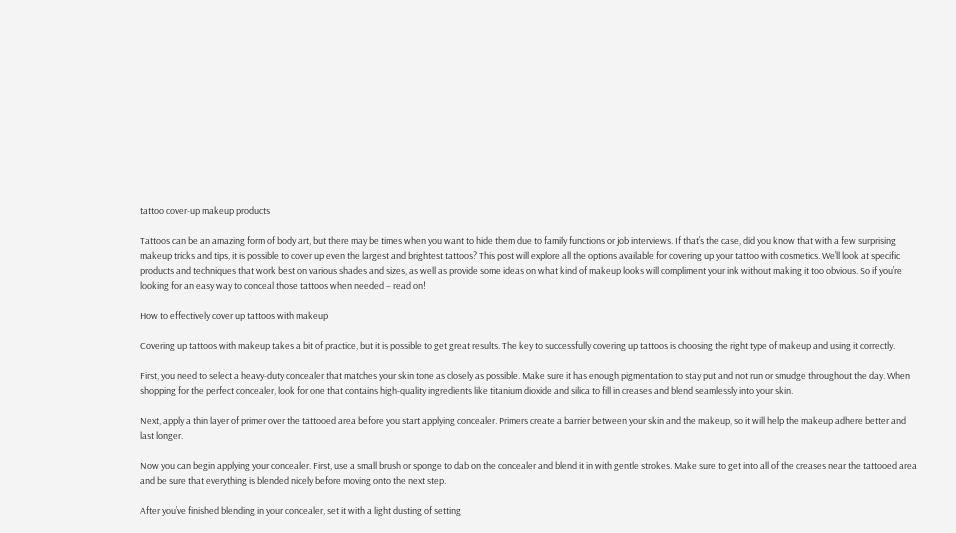tattoo cover-up makeup products

Tattoos can be an amazing form of body art, but there may be times when you want to hide them due to family functions or job interviews. If that’s the case, did you know that with a few surprising makeup tricks and tips, it is possible to cover up even the largest and brightest tattoos? This post will explore all the options available for covering up your tattoo with cosmetics. We’ll look at specific products and techniques that work best on various shades and sizes, as well as provide some ideas on what kind of makeup looks will compliment your ink without making it too obvious. So if you’re looking for an easy way to conceal those tattoos when needed – read on!

How to effectively cover up tattoos with makeup

Covering up tattoos with makeup takes a bit of practice, but it is possible to get great results. The key to successfully covering up tattoos is choosing the right type of makeup and using it correctly.

First, you need to select a heavy-duty concealer that matches your skin tone as closely as possible. Make sure it has enough pigmentation to stay put and not run or smudge throughout the day. When shopping for the perfect concealer, look for one that contains high-quality ingredients like titanium dioxide and silica to fill in creases and blend seamlessly into your skin.

Next, apply a thin layer of primer over the tattooed area before you start applying concealer. Primers create a barrier between your skin and the makeup, so it will help the makeup adhere better and last longer.

Now you can begin applying your concealer. First, use a small brush or sponge to dab on the concealer and blend it in with gentle strokes. Make sure to get into all of the creases near the tattooed area and be sure that everything is blended nicely before moving onto the next step.

After you’ve finished blending in your concealer, set it with a light dusting of setting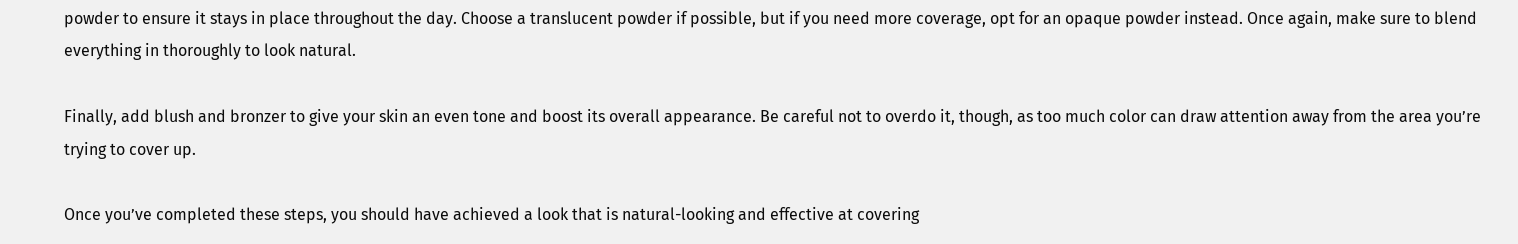powder to ensure it stays in place throughout the day. Choose a translucent powder if possible, but if you need more coverage, opt for an opaque powder instead. Once again, make sure to blend everything in thoroughly to look natural.

Finally, add blush and bronzer to give your skin an even tone and boost its overall appearance. Be careful not to overdo it, though, as too much color can draw attention away from the area you’re trying to cover up.

Once you’ve completed these steps, you should have achieved a look that is natural-looking and effective at covering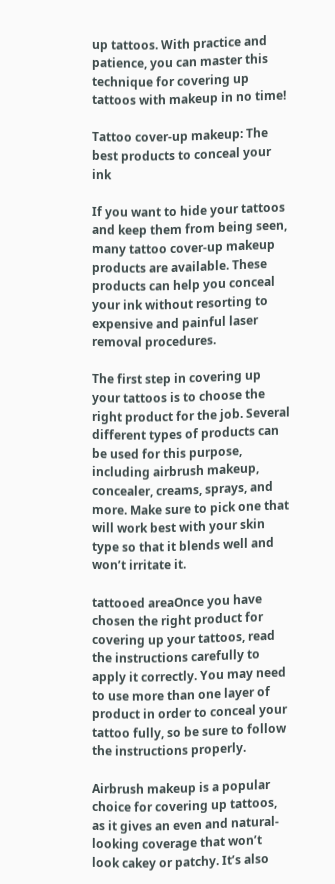up tattoos. With practice and patience, you can master this technique for covering up tattoos with makeup in no time!

Tattoo cover-up makeup: The best products to conceal your ink

If you want to hide your tattoos and keep them from being seen, many tattoo cover-up makeup products are available. These products can help you conceal your ink without resorting to expensive and painful laser removal procedures.

The first step in covering up your tattoos is to choose the right product for the job. Several different types of products can be used for this purpose, including airbrush makeup, concealer, creams, sprays, and more. Make sure to pick one that will work best with your skin type so that it blends well and won’t irritate it.

tattooed areaOnce you have chosen the right product for covering up your tattoos, read the instructions carefully to apply it correctly. You may need to use more than one layer of product in order to conceal your tattoo fully, so be sure to follow the instructions properly.

Airbrush makeup is a popular choice for covering up tattoos, as it gives an even and natural-looking coverage that won’t look cakey or patchy. It’s also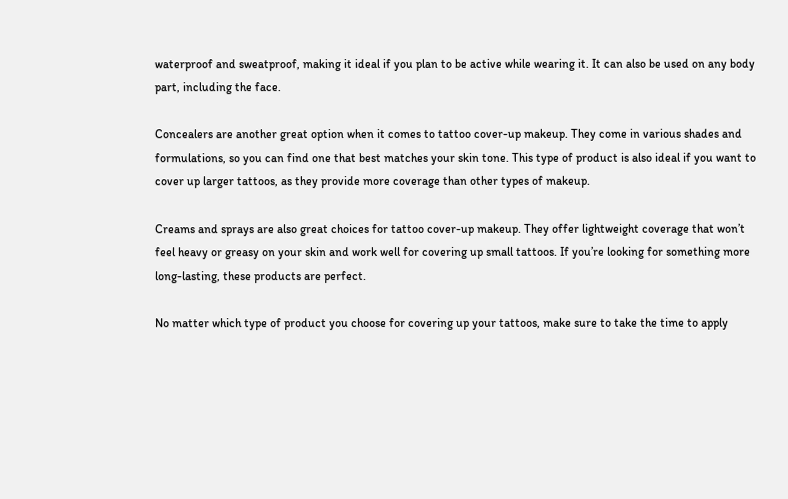waterproof and sweatproof, making it ideal if you plan to be active while wearing it. It can also be used on any body part, including the face.

Concealers are another great option when it comes to tattoo cover-up makeup. They come in various shades and formulations, so you can find one that best matches your skin tone. This type of product is also ideal if you want to cover up larger tattoos, as they provide more coverage than other types of makeup.

Creams and sprays are also great choices for tattoo cover-up makeup. They offer lightweight coverage that won’t feel heavy or greasy on your skin and work well for covering up small tattoos. If you’re looking for something more long-lasting, these products are perfect.

No matter which type of product you choose for covering up your tattoos, make sure to take the time to apply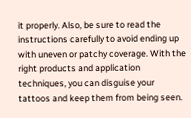it properly. Also, be sure to read the instructions carefully to avoid ending up with uneven or patchy coverage. With the right products and application techniques, you can disguise your tattoos and keep them from being seen.